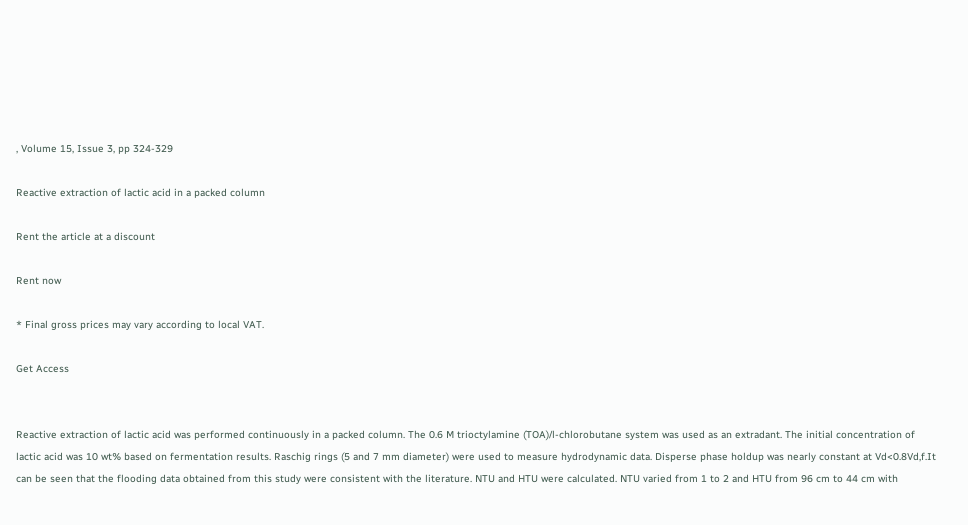, Volume 15, Issue 3, pp 324-329

Reactive extraction of lactic acid in a packed column

Rent the article at a discount

Rent now

* Final gross prices may vary according to local VAT.

Get Access


Reactive extraction of lactic acid was performed continuously in a packed column. The 0.6 M trioctylamine (TOA)/l-chlorobutane system was used as an extradant. The initial concentration of lactic acid was 10 wt% based on fermentation results. Raschig rings (5 and 7 mm diameter) were used to measure hydrodynamic data. Disperse phase holdup was nearly constant at Vd<0.8Vd,f.It can be seen that the flooding data obtained from this study were consistent with the literature. NTU and HTU were calculated. NTU varied from 1 to 2 and HTU from 96 cm to 44 cm with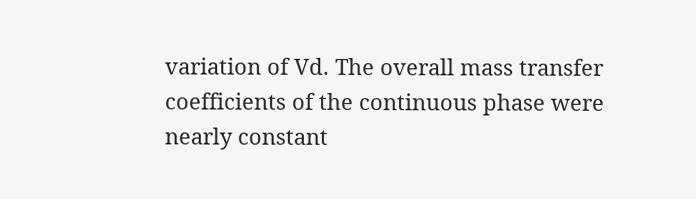variation of Vd. The overall mass transfer coefficients of the continuous phase were nearly constant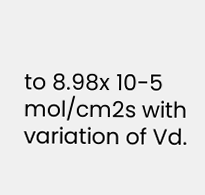to 8.98x 10-5 mol/cm2s with variation of Vd.